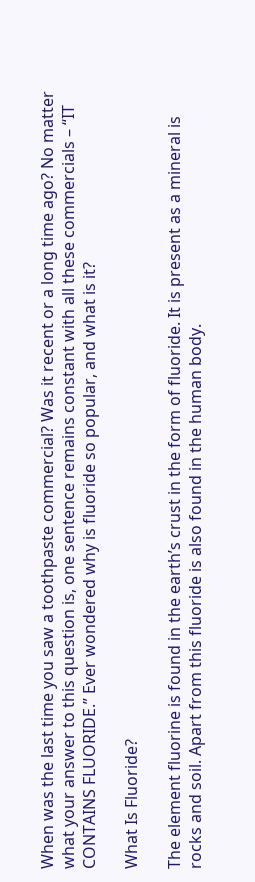When was the last time you saw a toothpaste commercial? Was it recent or a long time ago? No matter what your answer to this question is, one sentence remains constant with all these commercials – “IT CONTAINS FLUORIDE.” Ever wondered why is fluoride so popular, and what is it?

What Is Fluoride?

The element fluorine is found in the earth’s crust in the form of fluoride. It is present as a mineral is rocks and soil. Apart from this fluoride is also found in the human body.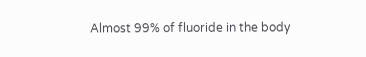Almost 99% of fluoride in the body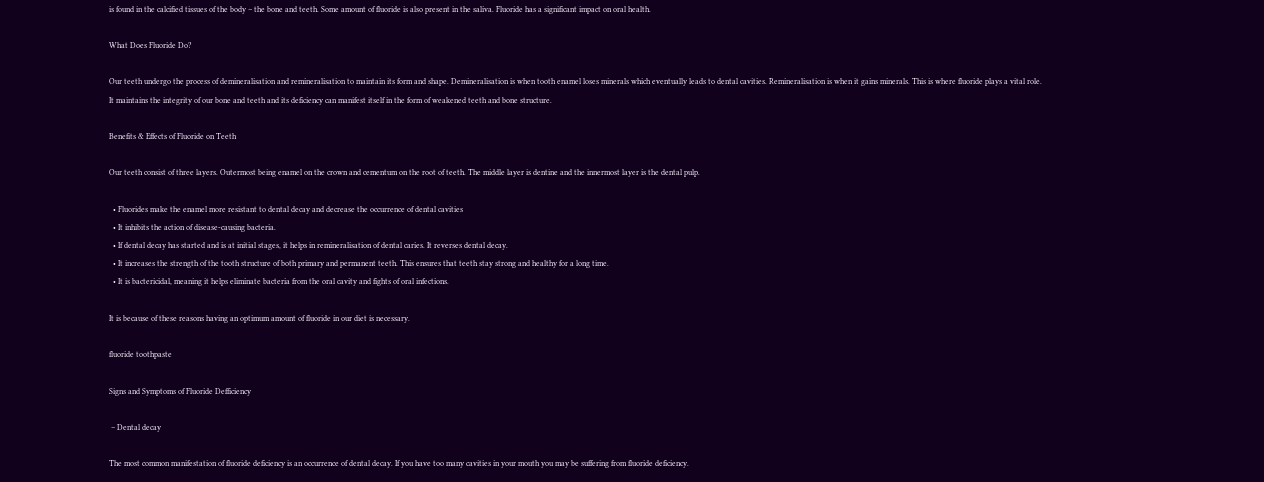is found in the calcified tissues of the body – the bone and teeth. Some amount of fluoride is also present in the saliva. Fluoride has a significant impact on oral health.

What Does Fluoride Do?

Our teeth undergo the process of demineralisation and remineralisation to maintain its form and shape. Demineralisation is when tooth enamel loses minerals which eventually leads to dental cavities. Remineralisation is when it gains minerals. This is where fluoride plays a vital role. It maintains the integrity of our bone and teeth and its deficiency can manifest itself in the form of weakened teeth and bone structure.

Benefits & Effects of Fluoride on Teeth

Our teeth consist of three layers. Outermost being enamel on the crown and cementum on the root of teeth. The middle layer is dentine and the innermost layer is the dental pulp.

  • Fluorides make the enamel more resistant to dental decay and decrease the occurrence of dental cavities
  • It inhibits the action of disease-causing bacteria.
  • If dental decay has started and is at initial stages, it helps in remineralisation of dental caries. It reverses dental decay.
  • It increases the strength of the tooth structure of both primary and permanent teeth. This ensures that teeth stay strong and healthy for a long time.
  • It is bactericidal, meaning it helps eliminate bacteria from the oral cavity and fights of oral infections.

It is because of these reasons having an optimum amount of fluoride in our diet is necessary.

fluoride toothpaste

Signs and Symptoms of Fluoride Defficiency

 – Dental decay

The most common manifestation of fluoride deficiency is an occurrence of dental decay. If you have too many cavities in your mouth you may be suffering from fluoride deficiency.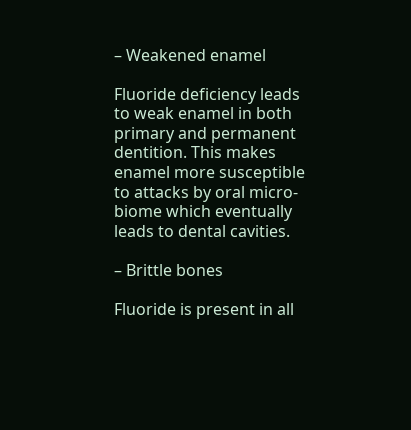– Weakened enamel

Fluoride deficiency leads to weak enamel in both primary and permanent dentition. This makes enamel more susceptible to attacks by oral micro-biome which eventually leads to dental cavities.

– Brittle bones

Fluoride is present in all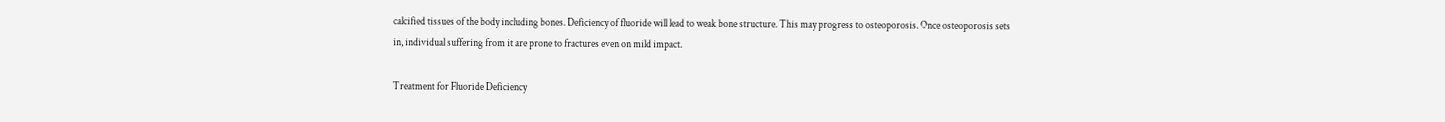calcified tissues of the body including bones. Deficiency of fluoride will lead to weak bone structure. This may progress to osteoporosis. Once osteoporosis sets in, individual suffering from it are prone to fractures even on mild impact.

Treatment for Fluoride Deficiency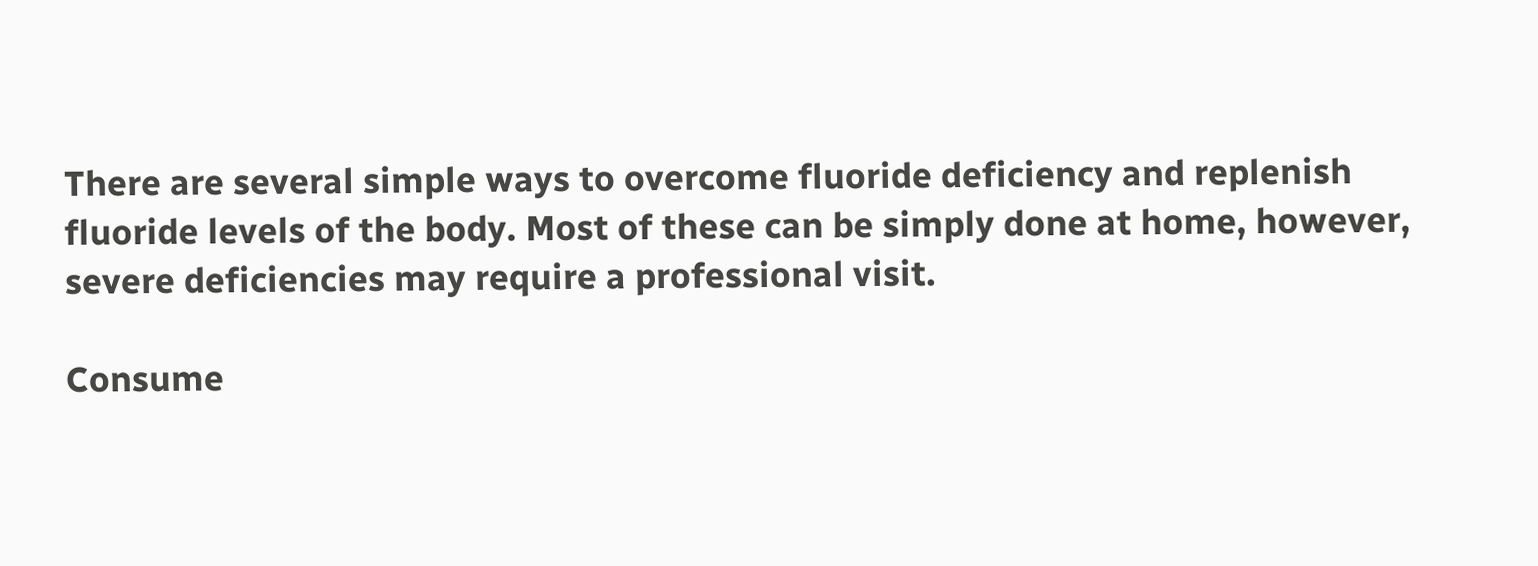There are several simple ways to overcome fluoride deficiency and replenish fluoride levels of the body. Most of these can be simply done at home, however, severe deficiencies may require a professional visit.

Consume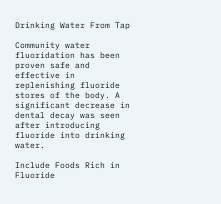Drinking Water From Tap

Community water fluoridation has been proven safe and effective in replenishing fluoride stores of the body. A significant decrease in dental decay was seen after introducing fluoride into drinking water.

Include Foods Rich in Fluoride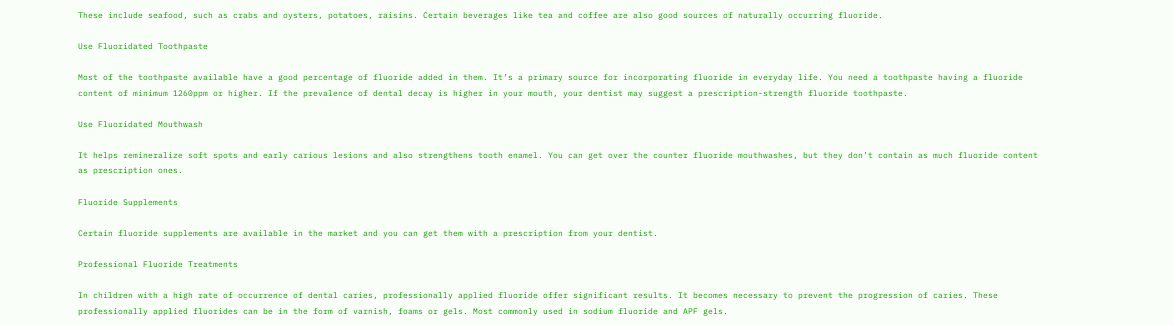These include seafood, such as crabs and oysters, potatoes, raisins. Certain beverages like tea and coffee are also good sources of naturally occurring fluoride.

Use Fluoridated Toothpaste

Most of the toothpaste available have a good percentage of fluoride added in them. It’s a primary source for incorporating fluoride in everyday life. You need a toothpaste having a fluoride content of minimum 1260ppm or higher. If the prevalence of dental decay is higher in your mouth, your dentist may suggest a prescription-strength fluoride toothpaste.

Use Fluoridated Mouthwash

It helps remineralize soft spots and early carious lesions and also strengthens tooth enamel. You can get over the counter fluoride mouthwashes, but they don’t contain as much fluoride content as prescription ones.

Fluoride Supplements

Certain fluoride supplements are available in the market and you can get them with a prescription from your dentist.

Professional Fluoride Treatments

In children with a high rate of occurrence of dental caries, professionally applied fluoride offer significant results. It becomes necessary to prevent the progression of caries. These professionally applied fluorides can be in the form of varnish, foams or gels. Most commonly used in sodium fluoride and APF gels.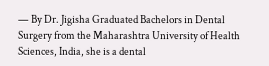— By Dr. Jigisha Graduated Bachelors in Dental Surgery from the Maharashtra University of Health Sciences, India, she is a dental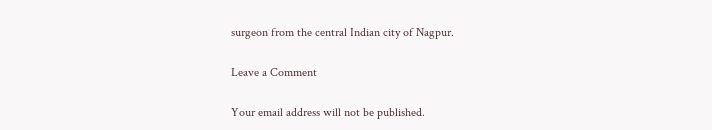surgeon from the central Indian city of Nagpur.

Leave a Comment

Your email address will not be published.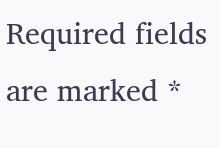Required fields are marked *